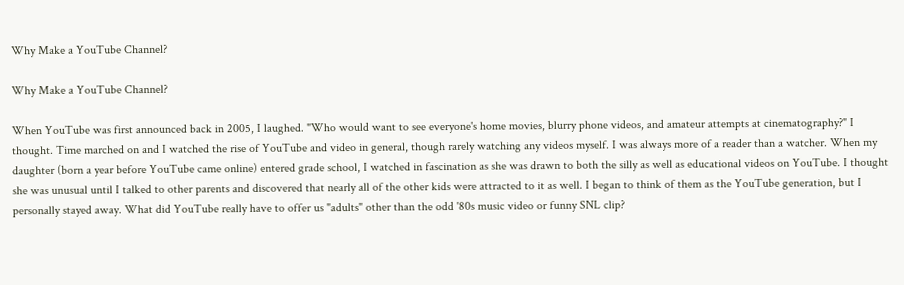Why Make a YouTube Channel?

Why Make a YouTube Channel?

When YouTube was first announced back in 2005, I laughed. "Who would want to see everyone's home movies, blurry phone videos, and amateur attempts at cinematography?" I thought. Time marched on and I watched the rise of YouTube and video in general, though rarely watching any videos myself. I was always more of a reader than a watcher. When my daughter (born a year before YouTube came online) entered grade school, I watched in fascination as she was drawn to both the silly as well as educational videos on YouTube. I thought she was unusual until I talked to other parents and discovered that nearly all of the other kids were attracted to it as well. I began to think of them as the YouTube generation, but I personally stayed away. What did YouTube really have to offer us "adults" other than the odd '80s music video or funny SNL clip?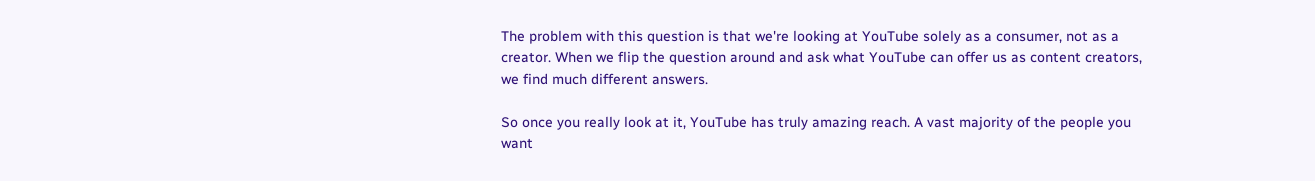The problem with this question is that we're looking at YouTube solely as a consumer, not as a creator. When we flip the question around and ask what YouTube can offer us as content creators, we find much different answers.

So once you really look at it, YouTube has truly amazing reach. A vast majority of the people you want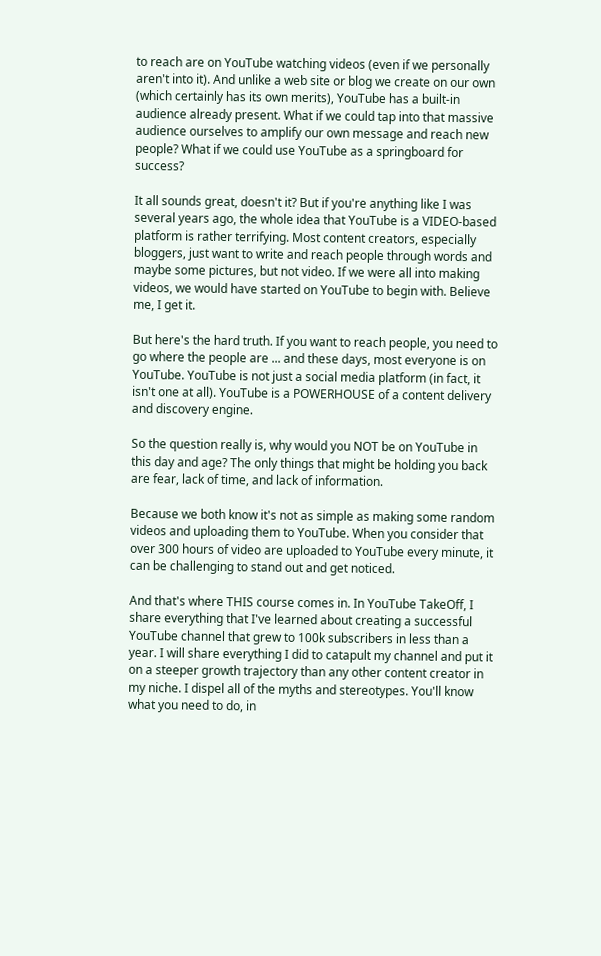to reach are on YouTube watching videos (even if we personally aren't into it). And unlike a web site or blog we create on our own (which certainly has its own merits), YouTube has a built-in audience already present. What if we could tap into that massive audience ourselves to amplify our own message and reach new people? What if we could use YouTube as a springboard for success?

It all sounds great, doesn't it? But if you're anything like I was several years ago, the whole idea that YouTube is a VIDEO-based platform is rather terrifying. Most content creators, especially bloggers, just want to write and reach people through words and maybe some pictures, but not video. If we were all into making videos, we would have started on YouTube to begin with. Believe me, I get it.

But here's the hard truth. If you want to reach people, you need to go where the people are ... and these days, most everyone is on YouTube. YouTube is not just a social media platform (in fact, it isn't one at all). YouTube is a POWERHOUSE of a content delivery and discovery engine.

So the question really is, why would you NOT be on YouTube in this day and age? The only things that might be holding you back are fear, lack of time, and lack of information.

Because we both know it's not as simple as making some random videos and uploading them to YouTube. When you consider that over 300 hours of video are uploaded to YouTube every minute, it can be challenging to stand out and get noticed.

And that's where THIS course comes in. In YouTube TakeOff, I share everything that I've learned about creating a successful YouTube channel that grew to 100k subscribers in less than a year. I will share everything I did to catapult my channel and put it on a steeper growth trajectory than any other content creator in my niche. I dispel all of the myths and stereotypes. You'll know what you need to do, in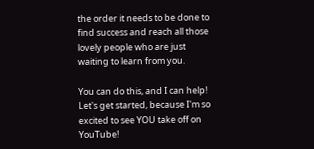the order it needs to be done to find success and reach all those lovely people who are just waiting to learn from you.

You can do this, and I can help! Let's get started, because I'm so excited to see YOU take off on YouTube!